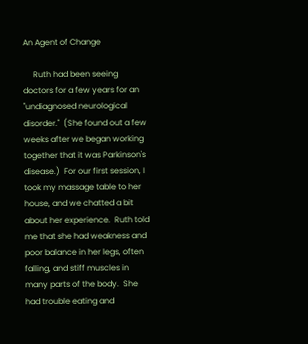An Agent of Change

     Ruth had been seeing doctors for a few years for an "undiagnosed neurological disorder."  (She found out a few weeks after we began working together that it was Parkinson's disease.)  For our first session, I took my massage table to her house, and we chatted a bit about her experience.  Ruth told me that she had weakness and poor balance in her legs, often falling, and stiff muscles in many parts of the body.  She had trouble eating and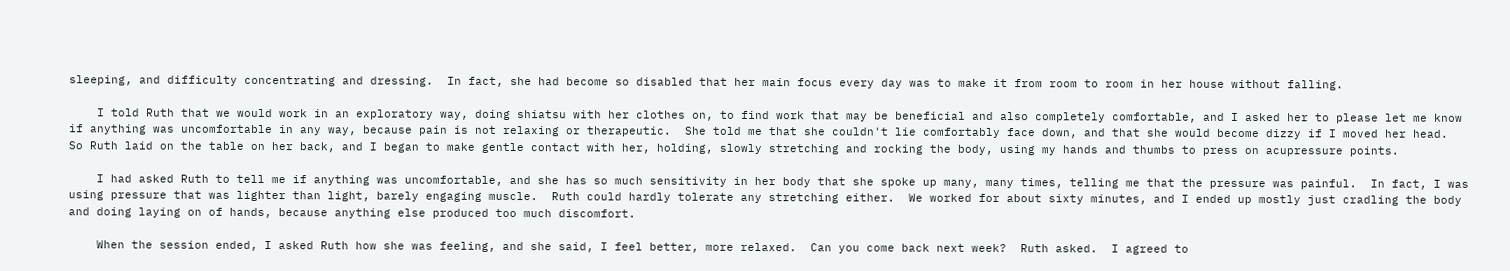sleeping, and difficulty concentrating and dressing.  In fact, she had become so disabled that her main focus every day was to make it from room to room in her house without falling.

    I told Ruth that we would work in an exploratory way, doing shiatsu with her clothes on, to find work that may be beneficial and also completely comfortable, and I asked her to please let me know if anything was uncomfortable in any way, because pain is not relaxing or therapeutic.  She told me that she couldn't lie comfortably face down, and that she would become dizzy if I moved her head.  So Ruth laid on the table on her back, and I began to make gentle contact with her, holding, slowly stretching and rocking the body, using my hands and thumbs to press on acupressure points.

    I had asked Ruth to tell me if anything was uncomfortable, and she has so much sensitivity in her body that she spoke up many, many times, telling me that the pressure was painful.  In fact, I was using pressure that was lighter than light, barely engaging muscle.  Ruth could hardly tolerate any stretching either.  We worked for about sixty minutes, and I ended up mostly just cradling the body and doing laying on of hands, because anything else produced too much discomfort.

    When the session ended, I asked Ruth how she was feeling, and she said, I feel better, more relaxed.  Can you come back next week?  Ruth asked.  I agreed to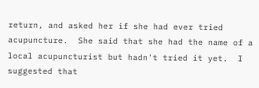return, and asked her if she had ever tried acupuncture.  She said that she had the name of a local acupuncturist but hadn't tried it yet.  I suggested that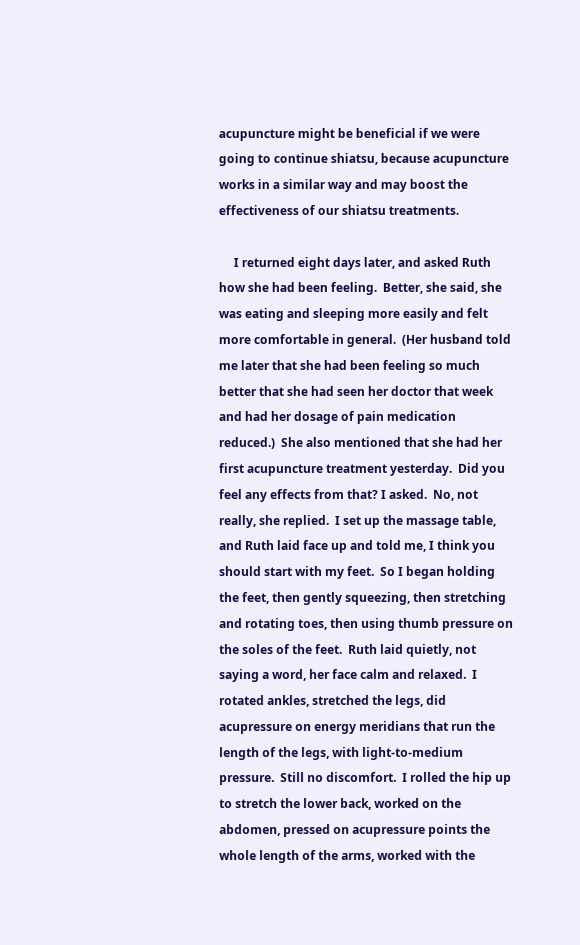acupuncture might be beneficial if we were going to continue shiatsu, because acupuncture works in a similar way and may boost the effectiveness of our shiatsu treatments.

     I returned eight days later, and asked Ruth how she had been feeling.  Better, she said, she was eating and sleeping more easily and felt more comfortable in general.  (Her husband told me later that she had been feeling so much better that she had seen her doctor that week and had her dosage of pain medication reduced.)  She also mentioned that she had her first acupuncture treatment yesterday.  Did you feel any effects from that? I asked.  No, not really, she replied.  I set up the massage table, and Ruth laid face up and told me, I think you should start with my feet.  So I began holding the feet, then gently squeezing, then stretching and rotating toes, then using thumb pressure on the soles of the feet.  Ruth laid quietly, not saying a word, her face calm and relaxed.  I rotated ankles, stretched the legs, did acupressure on energy meridians that run the length of the legs, with light-to-medium pressure.  Still no discomfort.  I rolled the hip up to stretch the lower back, worked on the abdomen, pressed on acupressure points the whole length of the arms, worked with the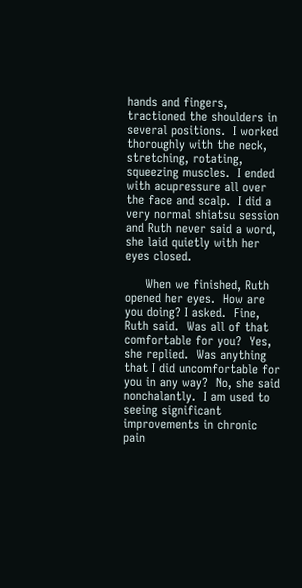hands and fingers, tractioned the shoulders in several positions.  I worked thoroughly with the neck, stretching, rotating, squeezing muscles.  I ended with acupressure all over the face and scalp.  I did a very normal shiatsu session and Ruth never said a word, she laid quietly with her eyes closed.

     When we finished, Ruth opened her eyes.  How are you doing? I asked.  Fine, Ruth said.  Was all of that comfortable for you?  Yes, she replied.  Was anything that I did uncomfortable for you in any way?  No, she said nonchalantly.  I am used to seeing significant improvements in chronic pain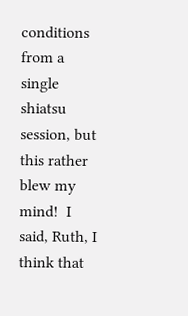conditions from a single shiatsu session, but this rather blew my mind!  I said, Ruth, I think that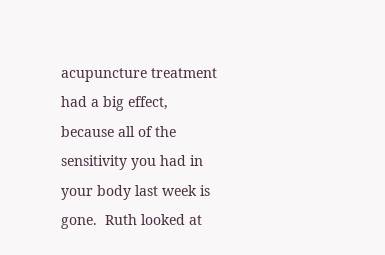acupuncture treatment had a big effect, because all of the sensitivity you had in your body last week is gone.  Ruth looked at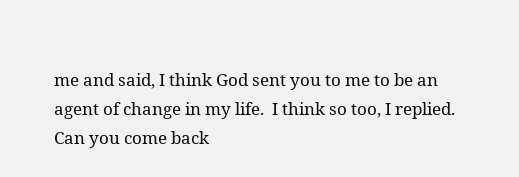me and said, I think God sent you to me to be an agent of change in my life.  I think so too, I replied.  Can you come back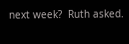next week?  Ruth asked.